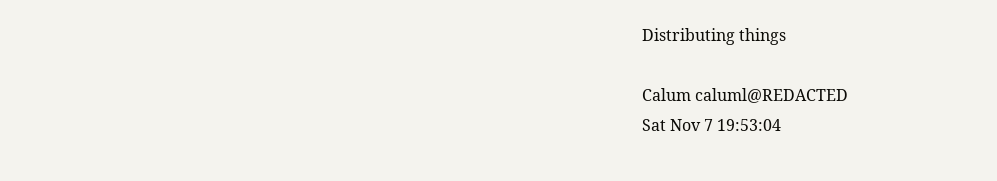Distributing things

Calum caluml@REDACTED
Sat Nov 7 19:53:04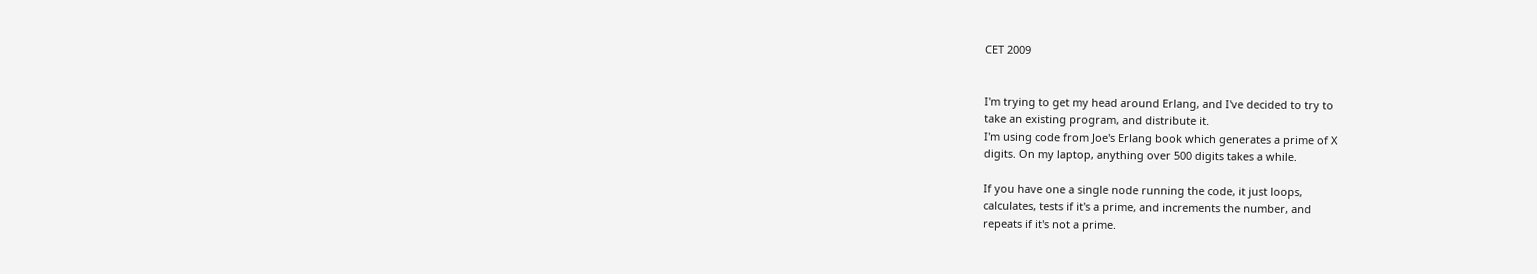CET 2009


I'm trying to get my head around Erlang, and I've decided to try to
take an existing program, and distribute it.
I'm using code from Joe's Erlang book which generates a prime of X
digits. On my laptop, anything over 500 digits takes a while.

If you have one a single node running the code, it just loops,
calculates, tests if it's a prime, and increments the number, and
repeats if it's not a prime.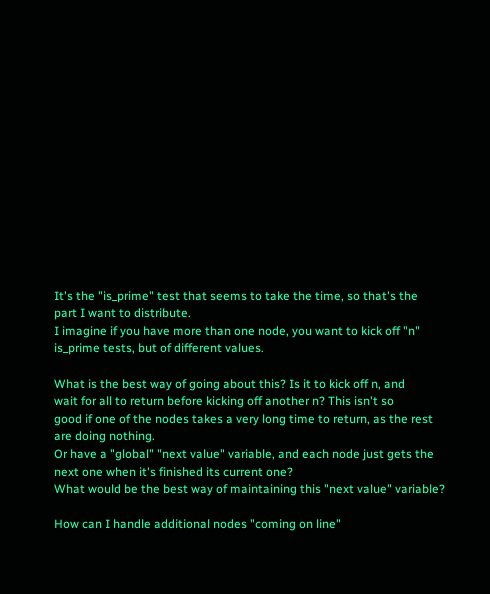It's the "is_prime" test that seems to take the time, so that's the
part I want to distribute.
I imagine if you have more than one node, you want to kick off "n"
is_prime tests, but of different values.

What is the best way of going about this? Is it to kick off n, and
wait for all to return before kicking off another n? This isn't so
good if one of the nodes takes a very long time to return, as the rest
are doing nothing.
Or have a "global" "next value" variable, and each node just gets the
next one when it's finished its current one?
What would be the best way of maintaining this "next value" variable?

How can I handle additional nodes "coming on line"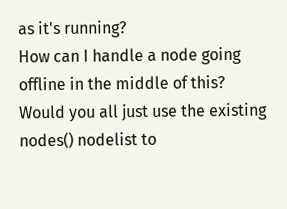as it's running?
How can I handle a node going offline in the middle of this?
Would you all just use the existing nodes() nodelist to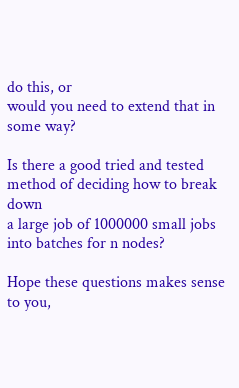do this, or
would you need to extend that in some way?

Is there a good tried and tested method of deciding how to break down
a large job of 1000000 small jobs into batches for n nodes?

Hope these questions makes sense to you,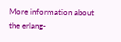More information about the erlang-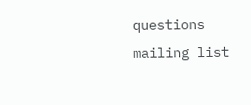questions mailing list